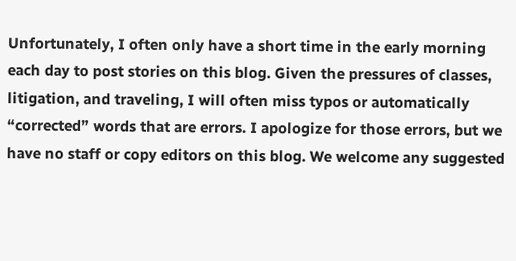Unfortunately, I often only have a short time in the early morning each day to post stories on this blog. Given the pressures of classes, litigation, and traveling, I will often miss typos or automatically “corrected” words that are errors. I apologize for those errors, but we have no staff or copy editors on this blog. We welcome any suggested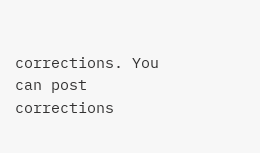corrections. You can post corrections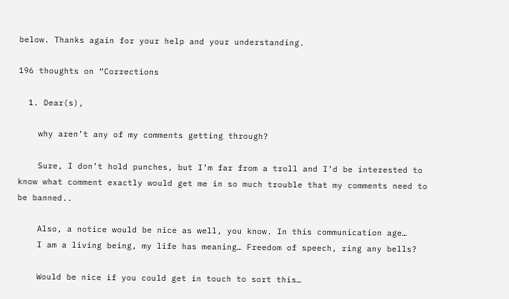below. Thanks again for your help and your understanding.

196 thoughts on “Corrections

  1. Dear(s),

    why aren’t any of my comments getting through?

    Sure, I don’t hold punches, but I’m far from a troll and I’d be interested to know what comment exactly would get me in so much trouble that my comments need to be banned..

    Also, a notice would be nice as well, you know. In this communication age…
    I am a living being, my life has meaning… Freedom of speech, ring any bells?

    Would be nice if you could get in touch to sort this…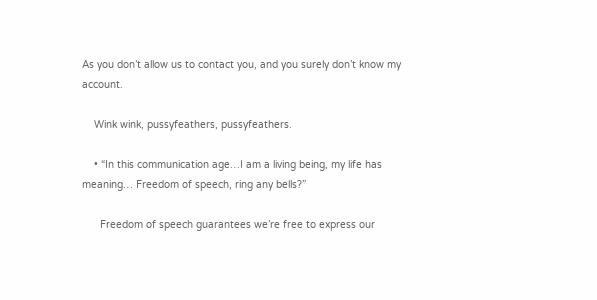As you don’t allow us to contact you, and you surely don’t know my account.

    Wink wink, pussyfeathers, pussyfeathers.

    • “In this communication age…I am a living being, my life has meaning… Freedom of speech, ring any bells?”

      Freedom of speech guarantees we’re free to express our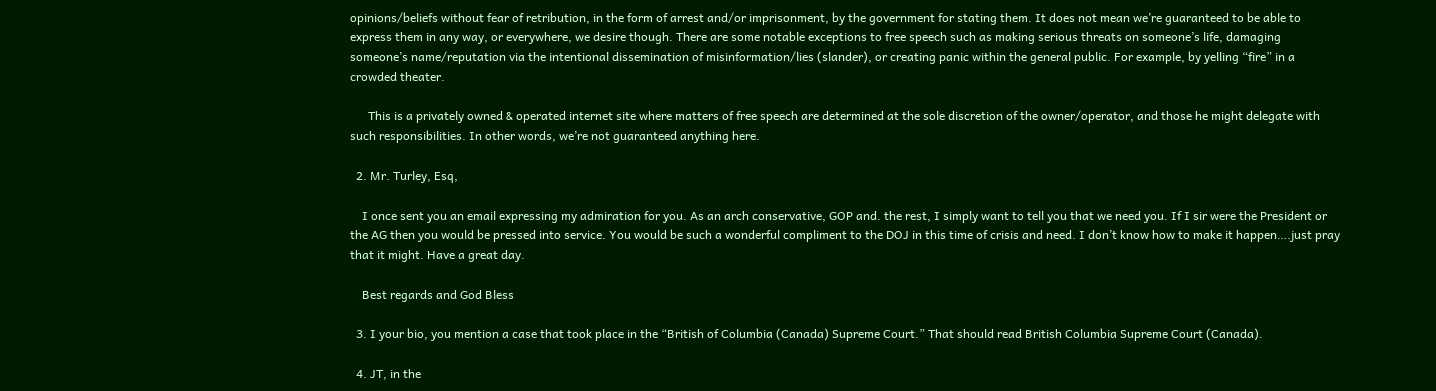opinions/beliefs without fear of retribution, in the form of arrest and/or imprisonment, by the government for stating them. It does not mean we’re guaranteed to be able to express them in any way, or everywhere, we desire though. There are some notable exceptions to free speech such as making serious threats on someone’s life, damaging someone’s name/reputation via the intentional dissemination of misinformation/lies (slander), or creating panic within the general public. For example, by yelling “fire” in a crowded theater.

      This is a privately owned & operated internet site where matters of free speech are determined at the sole discretion of the owner/operator, and those he might delegate with such responsibilities. In other words, we’re not guaranteed anything here.

  2. Mr. Turley, Esq,

    I once sent you an email expressing my admiration for you. As an arch conservative, GOP and. the rest, I simply want to tell you that we need you. If I sir were the President or the AG then you would be pressed into service. You would be such a wonderful compliment to the DOJ in this time of crisis and need. I don’t know how to make it happen….just pray that it might. Have a great day.

    Best regards and God Bless

  3. I your bio, you mention a case that took place in the “British of Columbia (Canada) Supreme Court.” That should read British Columbia Supreme Court (Canada).

  4. JT, in the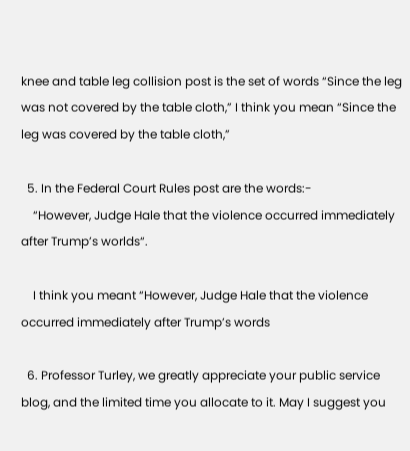knee and table leg collision post is the set of words “Since the leg was not covered by the table cloth,” I think you mean “Since the leg was covered by the table cloth,”

  5. In the Federal Court Rules post are the words:-
    “However, Judge Hale that the violence occurred immediately after Trump’s worlds“.

    I think you meant “However, Judge Hale that the violence occurred immediately after Trump’s words

  6. Professor Turley, we greatly appreciate your public service blog, and the limited time you allocate to it. May I suggest you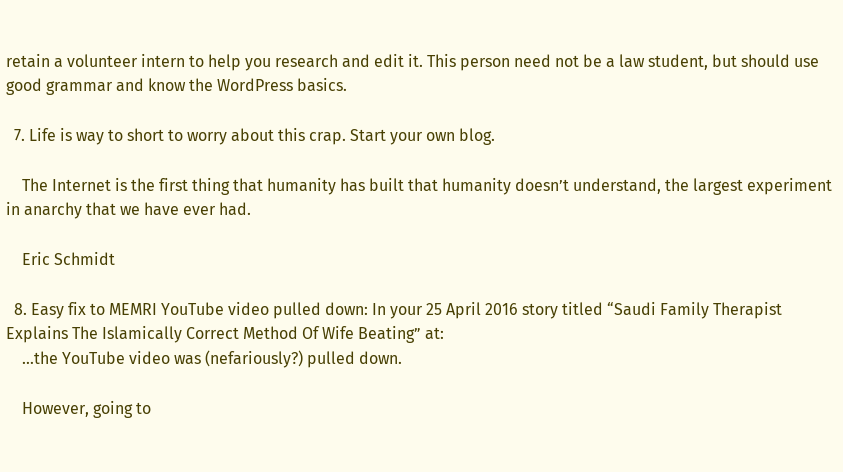retain a volunteer intern to help you research and edit it. This person need not be a law student, but should use good grammar and know the WordPress basics.

  7. Life is way to short to worry about this crap. Start your own blog.

    The Internet is the first thing that humanity has built that humanity doesn’t understand, the largest experiment in anarchy that we have ever had.

    Eric Schmidt

  8. Easy fix to MEMRI YouTube video pulled down: In your 25 April 2016 story titled “Saudi Family Therapist Explains The Islamically Correct Method Of Wife Beating” at:
    …the YouTube video was (nefariously?) pulled down.

    However, going to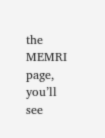the MEMRI page, you’ll see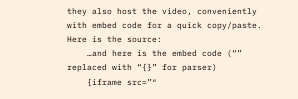they also host the video, conveniently with embed code for a quick copy/paste. Here is the source:
    …and here is the embed code (“” replaced with “{}” for parser)
    {iframe src=”″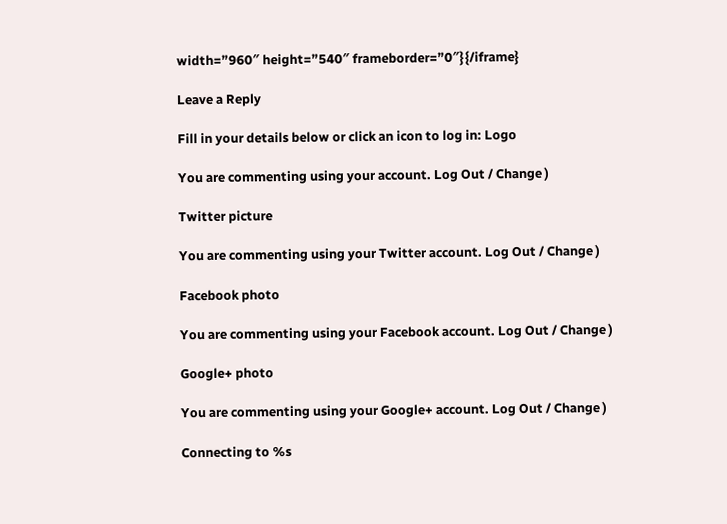width=”960″ height=”540″ frameborder=”0″}{/iframe}

Leave a Reply

Fill in your details below or click an icon to log in: Logo

You are commenting using your account. Log Out / Change )

Twitter picture

You are commenting using your Twitter account. Log Out / Change )

Facebook photo

You are commenting using your Facebook account. Log Out / Change )

Google+ photo

You are commenting using your Google+ account. Log Out / Change )

Connecting to %s